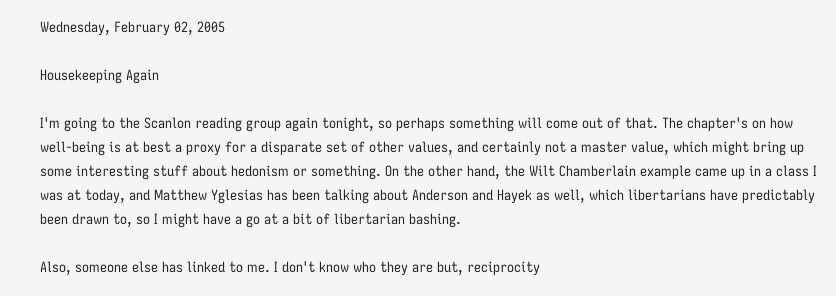Wednesday, February 02, 2005

Housekeeping Again

I'm going to the Scanlon reading group again tonight, so perhaps something will come out of that. The chapter's on how well-being is at best a proxy for a disparate set of other values, and certainly not a master value, which might bring up some interesting stuff about hedonism or something. On the other hand, the Wilt Chamberlain example came up in a class I was at today, and Matthew Yglesias has been talking about Anderson and Hayek as well, which libertarians have predictably been drawn to, so I might have a go at a bit of libertarian bashing.

Also, someone else has linked to me. I don't know who they are but, reciprocity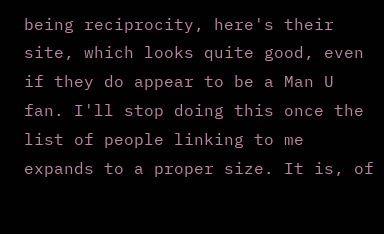being reciprocity, here's their site, which looks quite good, even if they do appear to be a Man U fan. I'll stop doing this once the list of people linking to me expands to a proper size. It is, of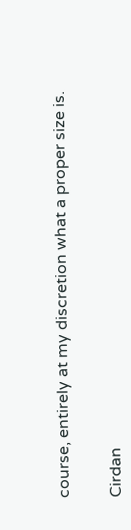course, entirely at my discretion what a proper size is.


Cirdan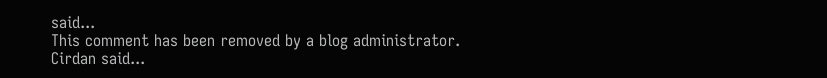said...
This comment has been removed by a blog administrator.
Cirdan said...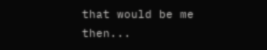that would be me then...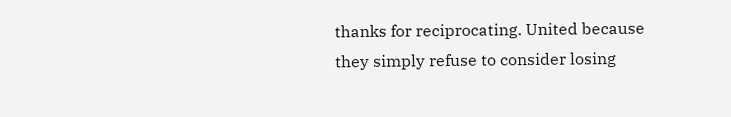thanks for reciprocating. United because they simply refuse to consider losing